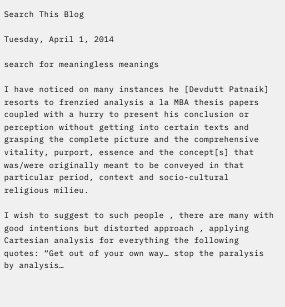Search This Blog

Tuesday, April 1, 2014

search for meaningless meanings

I have noticed on many instances he [Devdutt Patnaik] resorts to frenzied analysis a la MBA thesis papers coupled with a hurry to present his conclusion or perception without getting into certain texts and grasping the complete picture and the comprehensive vitality, purport, essence and the concept[s] that was/were originally meant to be conveyed in that particular period, context and socio-cultural religious milieu.

I wish to suggest to such people , there are many with good intentions but distorted approach , applying Cartesian analysis for everything the following quotes: “Get out of your own way… stop the paralysis by analysis…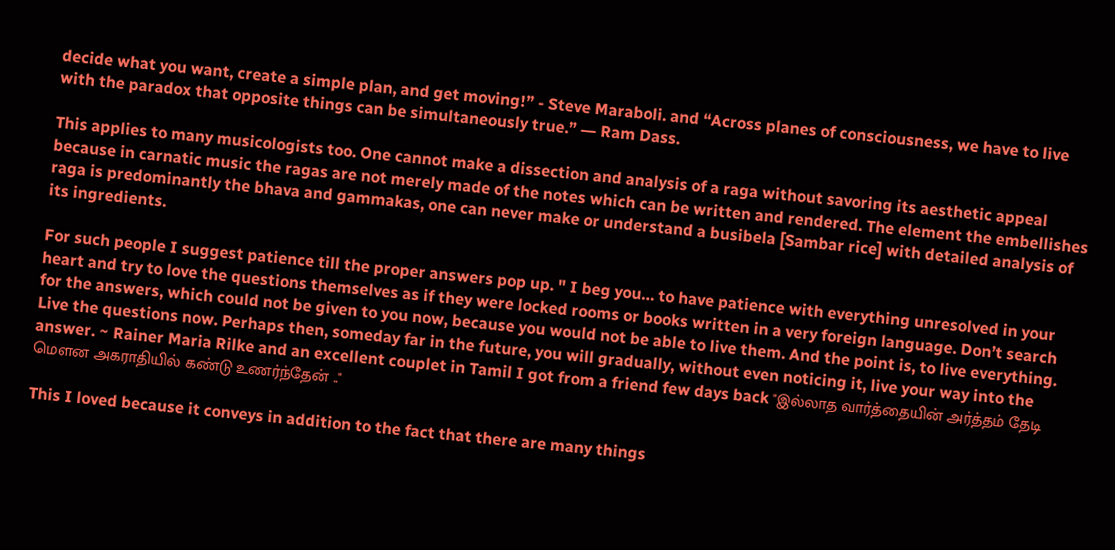decide what you want, create a simple plan, and get moving!” - Steve Maraboli. and “Across planes of consciousness, we have to live with the paradox that opposite things can be simultaneously true.” ― Ram Dass.

This applies to many musicologists too. One cannot make a dissection and analysis of a raga without savoring its aesthetic appeal because in carnatic music the ragas are not merely made of the notes which can be written and rendered. The element the embellishes raga is predominantly the bhava and gammakas, one can never make or understand a busibela [Sambar rice] with detailed analysis of its ingredients.

For such people I suggest patience till the proper answers pop up. " I beg you… to have patience with everything unresolved in your heart and try to love the questions themselves as if they were locked rooms or books written in a very foreign language. Don’t search for the answers, which could not be given to you now, because you would not be able to live them. And the point is, to live everything. Live the questions now. Perhaps then, someday far in the future, you will gradually, without even noticing it, live your way into the answer. ~ Rainer Maria Rilke and an excellent couplet in Tamil I got from a friend few days back "இல்லாத வார்த்தையின் அர்த்தம் தேடி மௌன அகராதியில் கண்டு உணர்ந்தேன் .."

This I loved because it conveys in addition to the fact that there are many things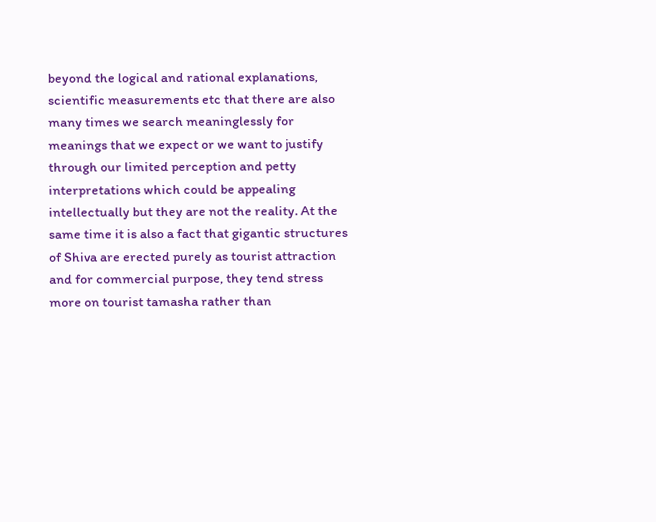beyond the logical and rational explanations, scientific measurements etc that there are also many times we search meaninglessly for meanings that we expect or we want to justify through our limited perception and petty interpretations which could be appealing intellectually but they are not the reality. At the same time it is also a fact that gigantic structures of Shiva are erected purely as tourist attraction and for commercial purpose, they tend stress more on tourist tamasha rather than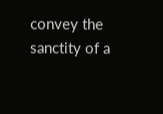convey the sanctity of a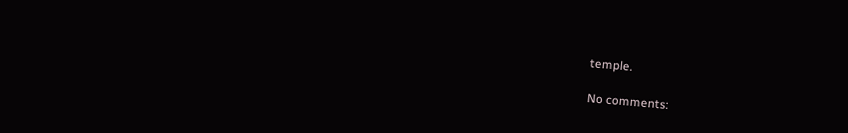temple.

No comments: